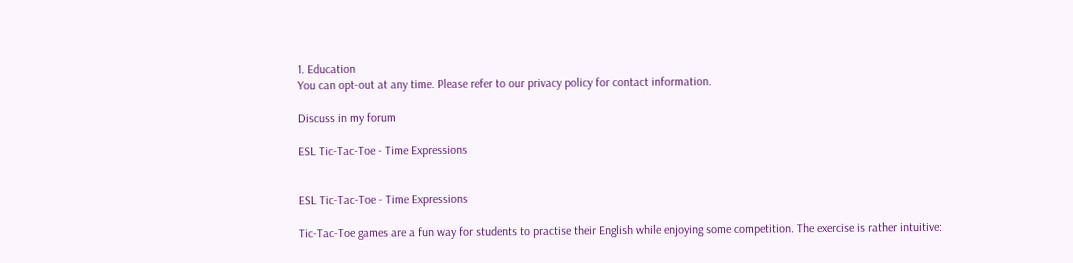1. Education
You can opt-out at any time. Please refer to our privacy policy for contact information.

Discuss in my forum

ESL Tic-Tac-Toe - Time Expressions


ESL Tic-Tac-Toe - Time Expressions

Tic-Tac-Toe games are a fun way for students to practise their English while enjoying some competition. The exercise is rather intuitive: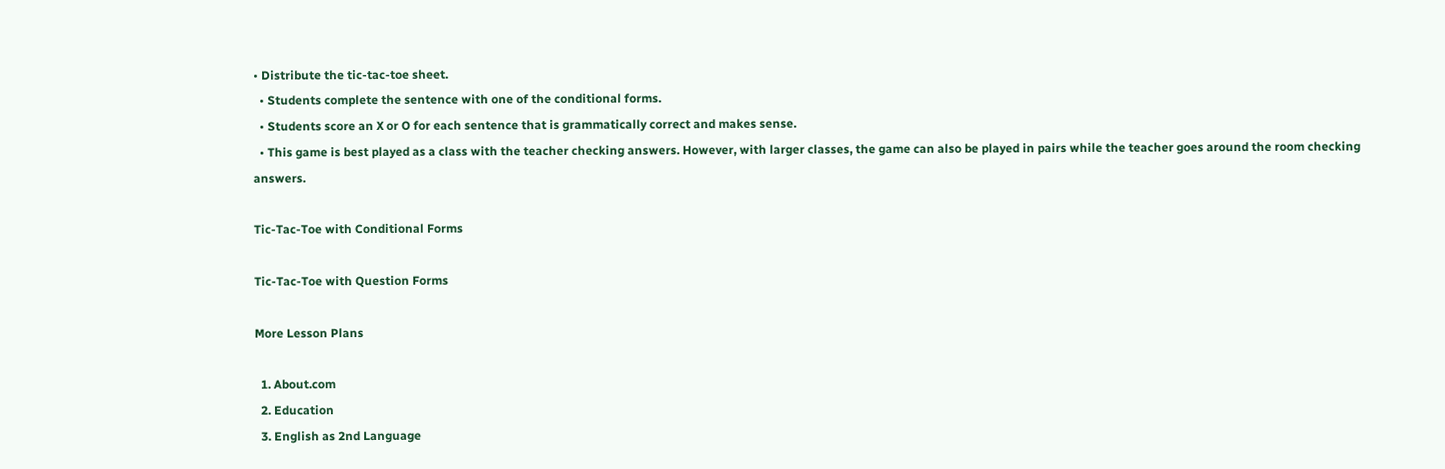• Distribute the tic-tac-toe sheet.
  • Students complete the sentence with one of the conditional forms.
  • Students score an X or O for each sentence that is grammatically correct and makes sense.
  • This game is best played as a class with the teacher checking answers. However, with larger classes, the game can also be played in pairs while the teacher goes around the room checking answers.

Tic-Tac-Toe with Conditional Forms

Tic-Tac-Toe with Question Forms

More Lesson Plans

  1. About.com
  2. Education
  3. English as 2nd Language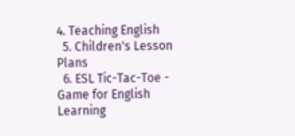4. Teaching English
  5. Children's Lesson Plans
  6. ESL Tic-Tac-Toe - Game for English Learning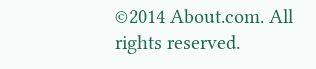©2014 About.com. All rights reserved.